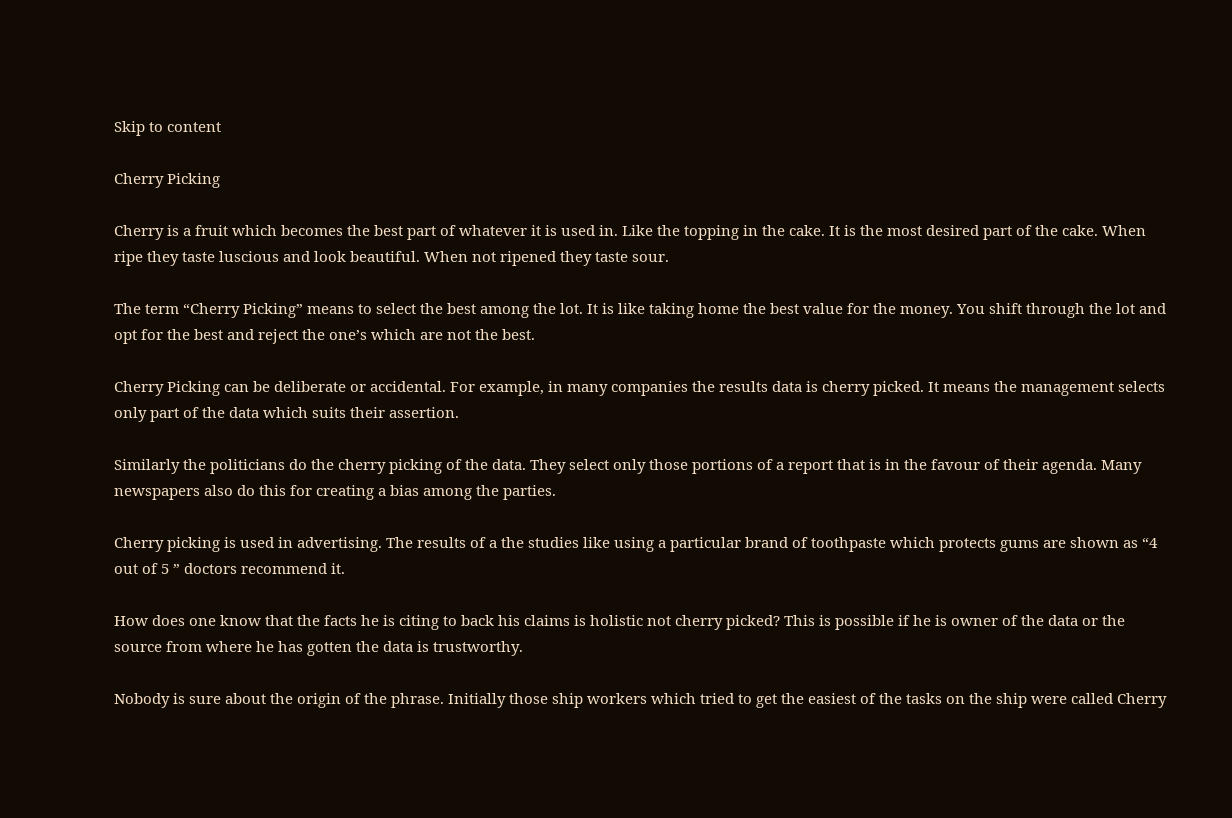Skip to content

Cherry Picking

Cherry is a fruit which becomes the best part of whatever it is used in. Like the topping in the cake. It is the most desired part of the cake. When ripe they taste luscious and look beautiful. When not ripened they taste sour.

The term “Cherry Picking” means to select the best among the lot. It is like taking home the best value for the money. You shift through the lot and opt for the best and reject the one’s which are not the best.

Cherry Picking can be deliberate or accidental. For example, in many companies the results data is cherry picked. It means the management selects only part of the data which suits their assertion.

Similarly the politicians do the cherry picking of the data. They select only those portions of a report that is in the favour of their agenda. Many newspapers also do this for creating a bias among the parties.

Cherry picking is used in advertising. The results of a the studies like using a particular brand of toothpaste which protects gums are shown as “4 out of 5 ” doctors recommend it.

How does one know that the facts he is citing to back his claims is holistic not cherry picked? This is possible if he is owner of the data or the source from where he has gotten the data is trustworthy.

Nobody is sure about the origin of the phrase. Initially those ship workers which tried to get the easiest of the tasks on the ship were called Cherry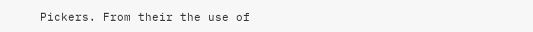Pickers. From their the use of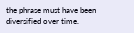the phrase must have been diversified over time.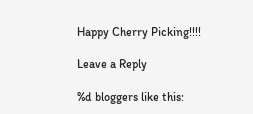Happy Cherry Picking!!!!

Leave a Reply

%d bloggers like this: